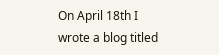On April 18th I wrote a blog titled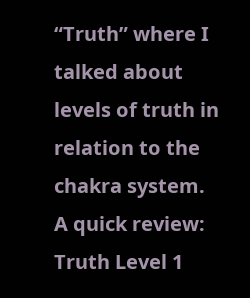“Truth” where I talked about levels of truth in relation to the chakra system. A quick review: Truth Level 1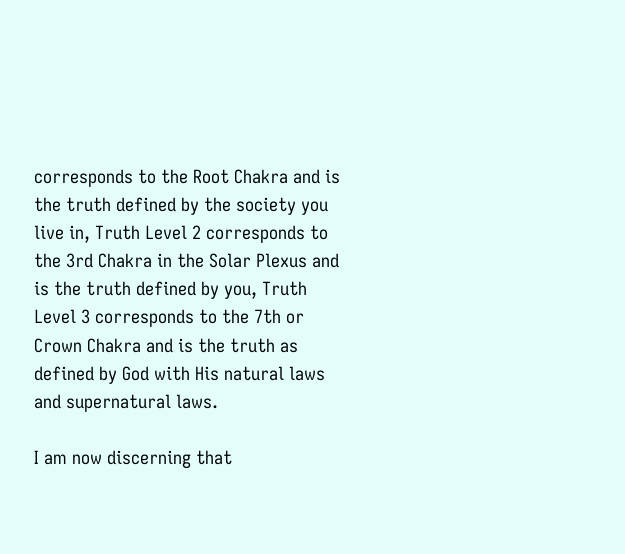corresponds to the Root Chakra and is the truth defined by the society you live in, Truth Level 2 corresponds to the 3rd Chakra in the Solar Plexus and is the truth defined by you, Truth Level 3 corresponds to the 7th or Crown Chakra and is the truth as defined by God with His natural laws and supernatural laws.

I am now discerning that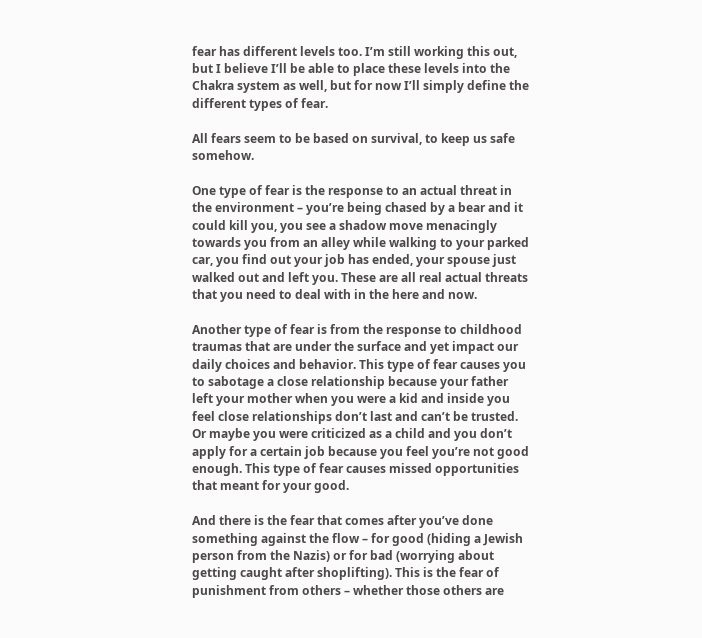fear has different levels too. I’m still working this out, but I believe I’ll be able to place these levels into the Chakra system as well, but for now I’ll simply define the different types of fear.

All fears seem to be based on survival, to keep us safe somehow.

One type of fear is the response to an actual threat in the environment – you’re being chased by a bear and it could kill you, you see a shadow move menacingly towards you from an alley while walking to your parked car, you find out your job has ended, your spouse just walked out and left you. These are all real actual threats that you need to deal with in the here and now.

Another type of fear is from the response to childhood traumas that are under the surface and yet impact our daily choices and behavior. This type of fear causes you to sabotage a close relationship because your father left your mother when you were a kid and inside you feel close relationships don’t last and can’t be trusted. Or maybe you were criticized as a child and you don’t apply for a certain job because you feel you’re not good enough. This type of fear causes missed opportunities that meant for your good.

And there is the fear that comes after you’ve done something against the flow – for good (hiding a Jewish person from the Nazis) or for bad (worrying about getting caught after shoplifting). This is the fear of punishment from others – whether those others are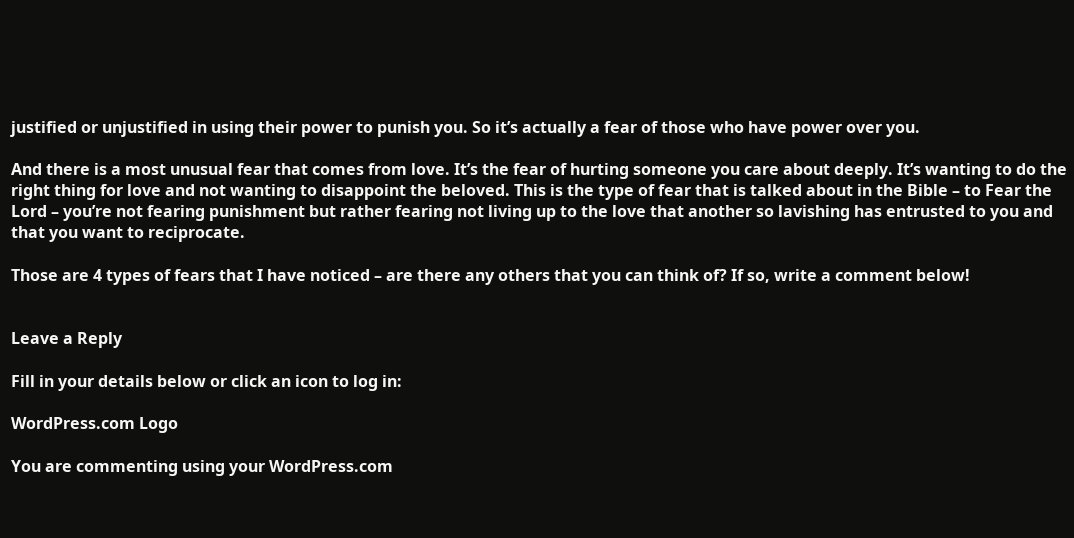justified or unjustified in using their power to punish you. So it’s actually a fear of those who have power over you.

And there is a most unusual fear that comes from love. It’s the fear of hurting someone you care about deeply. It’s wanting to do the right thing for love and not wanting to disappoint the beloved. This is the type of fear that is talked about in the Bible – to Fear the Lord – you’re not fearing punishment but rather fearing not living up to the love that another so lavishing has entrusted to you and that you want to reciprocate.

Those are 4 types of fears that I have noticed – are there any others that you can think of? If so, write a comment below!


Leave a Reply

Fill in your details below or click an icon to log in:

WordPress.com Logo

You are commenting using your WordPress.com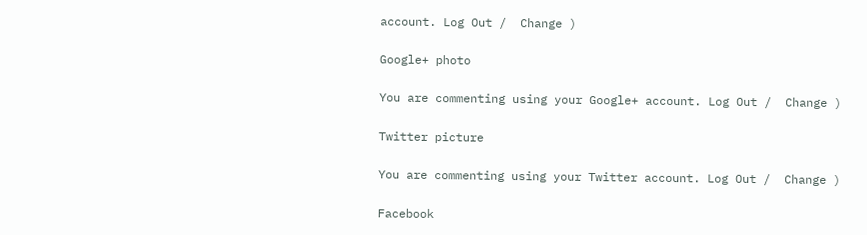account. Log Out /  Change )

Google+ photo

You are commenting using your Google+ account. Log Out /  Change )

Twitter picture

You are commenting using your Twitter account. Log Out /  Change )

Facebook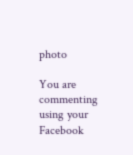photo

You are commenting using your Facebook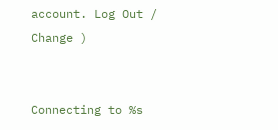account. Log Out /  Change )


Connecting to %s